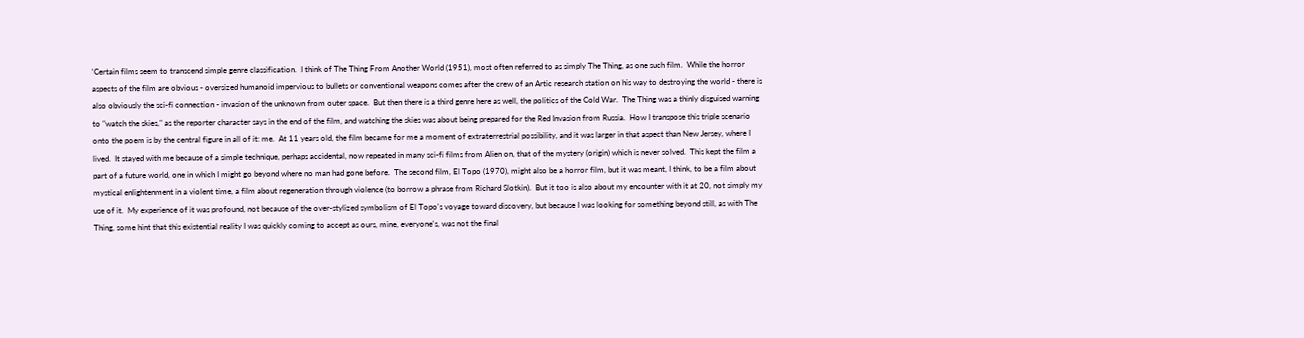'Certain films seem to transcend simple genre classification.  I think of The Thing From Another World (1951), most often referred to as simply The Thing, as one such film.  While the horror aspects of the film are obvious - oversized humanoid impervious to bullets or conventional weapons comes after the crew of an Artic research station on his way to destroying the world - there is also obviously the sci-fi connection - invasion of the unknown from outer space.  But then there is a third genre here as well, the politics of the Cold War.  The Thing was a thinly disguised warning to "watch the skies," as the reporter character says in the end of the film, and watching the skies was about being prepared for the Red Invasion from Russia.  How I transpose this triple scenario onto the poem is by the central figure in all of it: me.  At 11 years old, the film became for me a moment of extraterrestrial possibility, and it was larger in that aspect than New Jersey, where I lived.  It stayed with me because of a simple technique, perhaps accidental, now repeated in many sci-fi films from Alien on, that of the mystery (origin) which is never solved.  This kept the film a part of a future world, one in which I might go beyond where no man had gone before.  The second film, El Topo (1970), might also be a horror film, but it was meant, I think, to be a film about mystical enlightenment in a violent time, a film about regeneration through violence (to borrow a phrase from Richard Slotkin).  But it too is also about my encounter with it at 20, not simply my use of it.  My experience of it was profound, not because of the over-stylized symbolism of El Topo's voyage toward discovery, but because I was looking for something beyond still, as with The Thing, some hint that this existential reality I was quickly coming to accept as ours, mine, everyone's, was not the final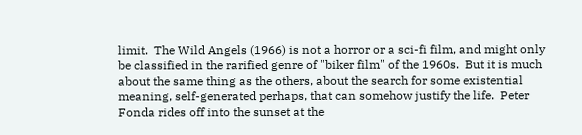limit.  The Wild Angels (1966) is not a horror or a sci-fi film, and might only be classified in the rarified genre of "biker film" of the 1960s.  But it is much about the same thing as the others, about the search for some existential meaning, self-generated perhaps, that can somehow justify the life.  Peter Fonda rides off into the sunset at the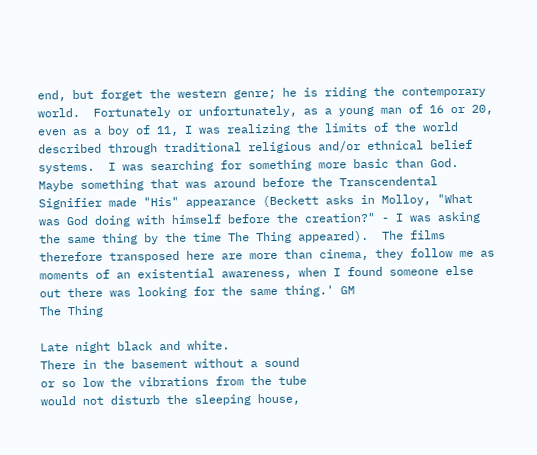end, but forget the western genre; he is riding the contemporary world.  Fortunately or unfortunately, as a young man of 16 or 20, even as a boy of 11, I was realizing the limits of the world described through traditional religious and/or ethnical belief systems.  I was searching for something more basic than God.  Maybe something that was around before the Transcendental Signifier made "His" appearance (Beckett asks in Molloy, "What was God doing with himself before the creation?" - I was asking the same thing by the time The Thing appeared).  The films therefore transposed here are more than cinema, they follow me as moments of an existential awareness, when I found someone else out there was looking for the same thing.' GM
The Thing

Late night black and white.
There in the basement without a sound
or so low the vibrations from the tube
would not disturb the sleeping house,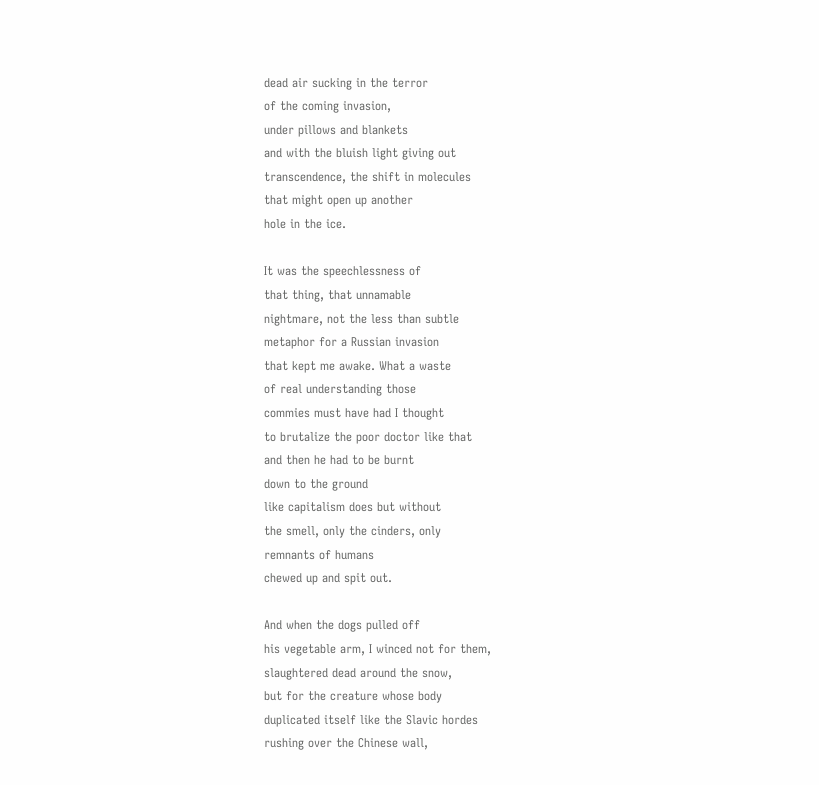dead air sucking in the terror
of the coming invasion,
under pillows and blankets
and with the bluish light giving out
transcendence, the shift in molecules
that might open up another
hole in the ice.

It was the speechlessness of
that thing, that unnamable
nightmare, not the less than subtle
metaphor for a Russian invasion
that kept me awake. What a waste
of real understanding those
commies must have had I thought
to brutalize the poor doctor like that
and then he had to be burnt
down to the ground
like capitalism does but without
the smell, only the cinders, only
remnants of humans
chewed up and spit out.

And when the dogs pulled off
his vegetable arm, I winced not for them,
slaughtered dead around the snow,
but for the creature whose body
duplicated itself like the Slavic hordes
rushing over the Chinese wall,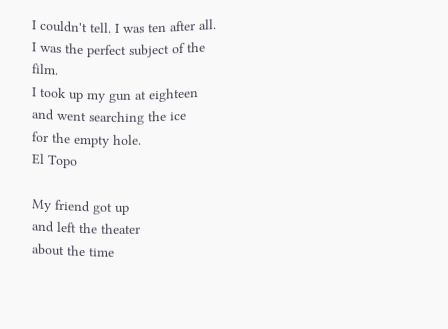I couldn't tell. I was ten after all.
I was the perfect subject of the film.
I took up my gun at eighteen
and went searching the ice
for the empty hole.
El Topo

My friend got up
and left the theater
about the time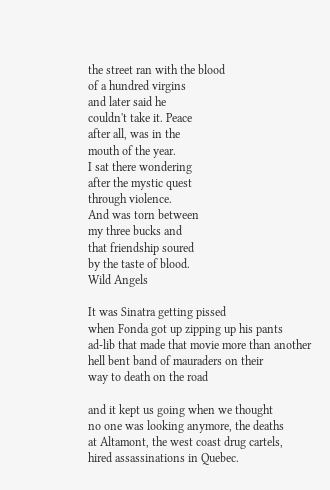the street ran with the blood
of a hundred virgins
and later said he
couldn't take it. Peace
after all, was in the
mouth of the year.
I sat there wondering
after the mystic quest
through violence.
And was torn between
my three bucks and
that friendship soured
by the taste of blood.
Wild Angels

It was Sinatra getting pissed
when Fonda got up zipping up his pants
ad-lib that made that movie more than another
hell bent band of mauraders on their
way to death on the road

and it kept us going when we thought
no one was looking anymore, the deaths
at Altamont, the west coast drug cartels,
hired assassinations in Quebec.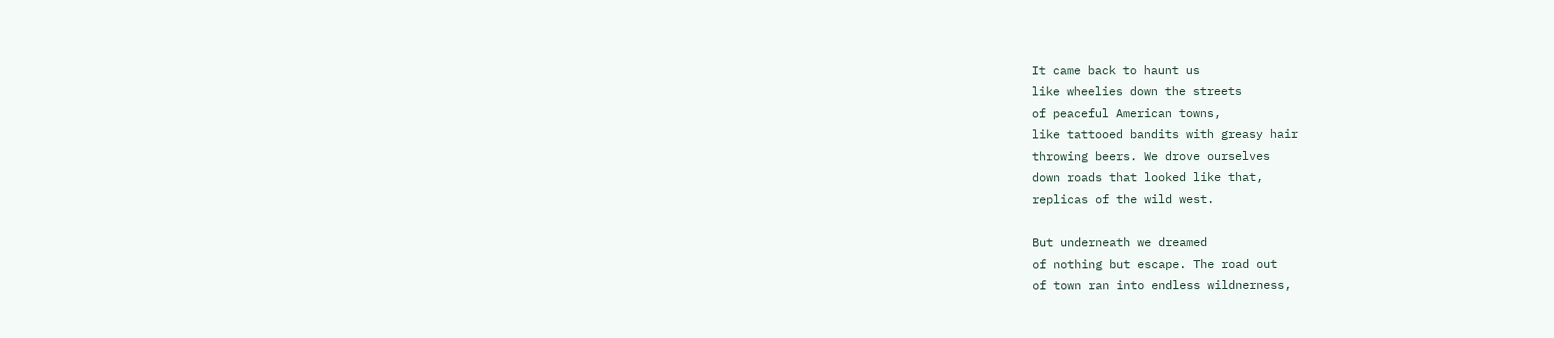It came back to haunt us
like wheelies down the streets
of peaceful American towns,
like tattooed bandits with greasy hair
throwing beers. We drove ourselves
down roads that looked like that,
replicas of the wild west.

But underneath we dreamed
of nothing but escape. The road out
of town ran into endless wildnerness,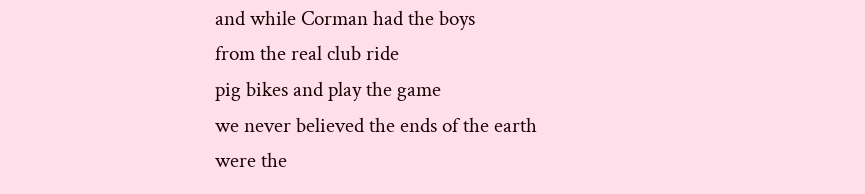and while Corman had the boys
from the real club ride
pig bikes and play the game
we never believed the ends of the earth
were the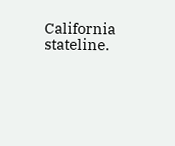California stateline.